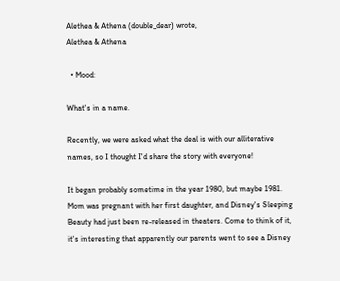Alethea & Athena (double_dear) wrote,
Alethea & Athena

  • Mood:

What's in a name.

Recently, we were asked what the deal is with our alliterative names, so I thought I'd share the story with everyone!

It began probably sometime in the year 1980, but maybe 1981. Mom was pregnant with her first daughter, and Disney's Sleeping Beauty had just been re-released in theaters. Come to think of it, it's interesting that apparently our parents went to see a Disney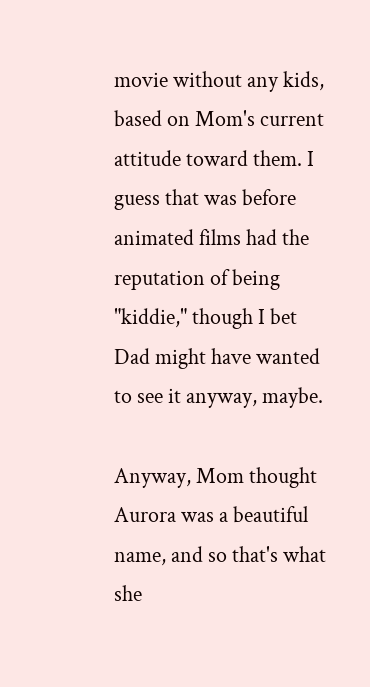movie without any kids, based on Mom's current attitude toward them. I guess that was before animated films had the reputation of being "kiddie," though I bet Dad might have wanted to see it anyway, maybe.

Anyway, Mom thought Aurora was a beautiful name, and so that's what she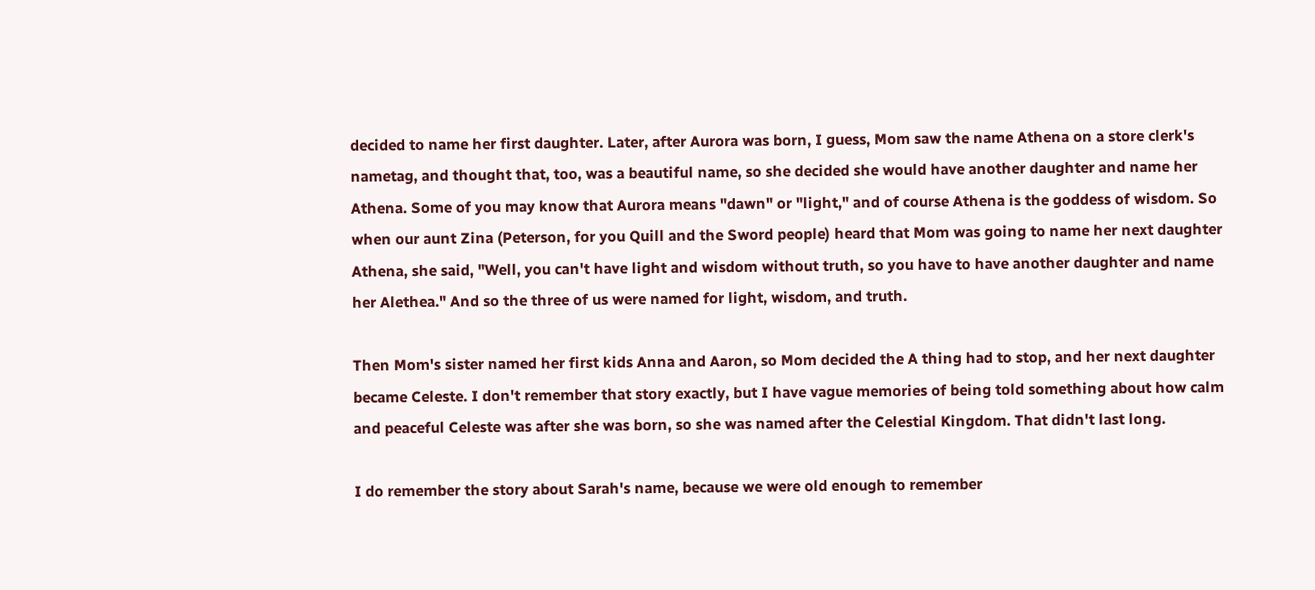decided to name her first daughter. Later, after Aurora was born, I guess, Mom saw the name Athena on a store clerk's nametag, and thought that, too, was a beautiful name, so she decided she would have another daughter and name her Athena. Some of you may know that Aurora means "dawn" or "light," and of course Athena is the goddess of wisdom. So when our aunt Zina (Peterson, for you Quill and the Sword people) heard that Mom was going to name her next daughter Athena, she said, "Well, you can't have light and wisdom without truth, so you have to have another daughter and name her Alethea." And so the three of us were named for light, wisdom, and truth.

Then Mom's sister named her first kids Anna and Aaron, so Mom decided the A thing had to stop, and her next daughter became Celeste. I don't remember that story exactly, but I have vague memories of being told something about how calm and peaceful Celeste was after she was born, so she was named after the Celestial Kingdom. That didn't last long.

I do remember the story about Sarah's name, because we were old enough to remember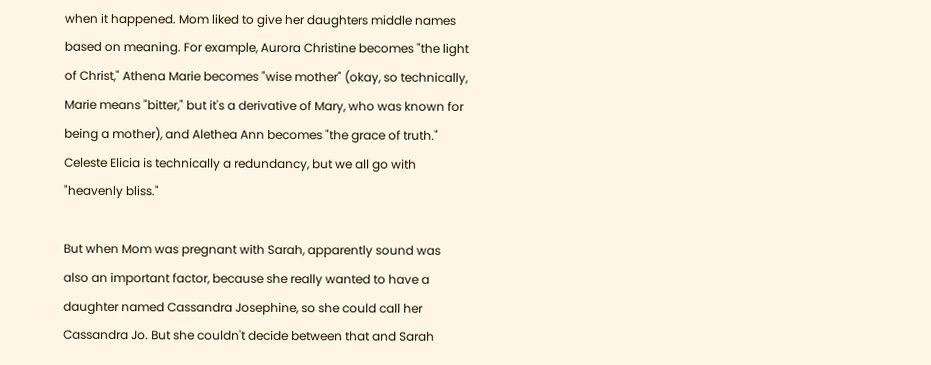when it happened. Mom liked to give her daughters middle names based on meaning. For example, Aurora Christine becomes "the light of Christ," Athena Marie becomes "wise mother" (okay, so technically, Marie means "bitter," but it's a derivative of Mary, who was known for being a mother), and Alethea Ann becomes "the grace of truth." Celeste Elicia is technically a redundancy, but we all go with "heavenly bliss."

But when Mom was pregnant with Sarah, apparently sound was also an important factor, because she really wanted to have a daughter named Cassandra Josephine, so she could call her Cassandra Jo. But she couldn't decide between that and Sarah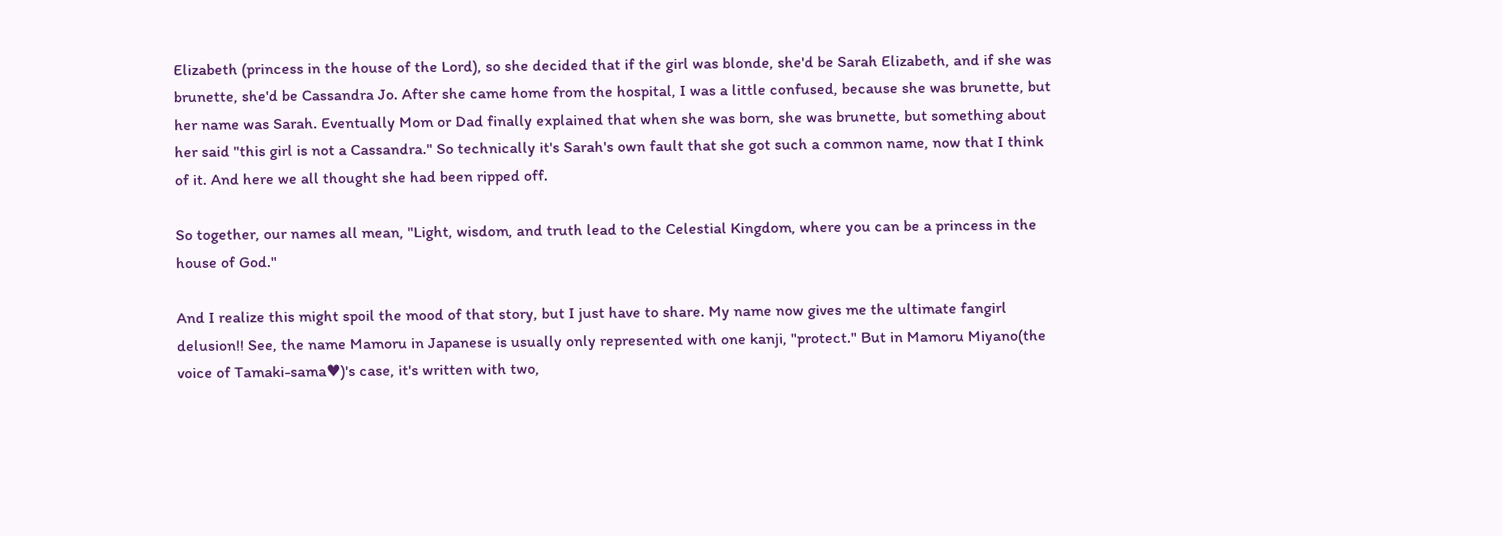Elizabeth (princess in the house of the Lord), so she decided that if the girl was blonde, she'd be Sarah Elizabeth, and if she was brunette, she'd be Cassandra Jo. After she came home from the hospital, I was a little confused, because she was brunette, but her name was Sarah. Eventually Mom or Dad finally explained that when she was born, she was brunette, but something about her said "this girl is not a Cassandra." So technically it's Sarah's own fault that she got such a common name, now that I think of it. And here we all thought she had been ripped off.

So together, our names all mean, "Light, wisdom, and truth lead to the Celestial Kingdom, where you can be a princess in the house of God."

And I realize this might spoil the mood of that story, but I just have to share. My name now gives me the ultimate fangirl delusion!! See, the name Mamoru in Japanese is usually only represented with one kanji, "protect." But in Mamoru Miyano(the voice of Tamaki-sama♥)'s case, it's written with two,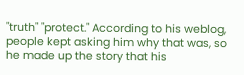"truth" "protect." According to his weblog, people kept asking him why that was, so he made up the story that his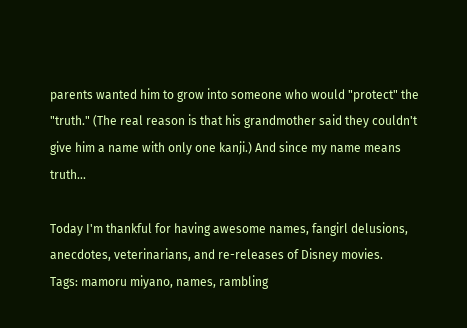parents wanted him to grow into someone who would "protect" the "truth." (The real reason is that his grandmother said they couldn't give him a name with only one kanji.) And since my name means truth...

Today I'm thankful for having awesome names, fangirl delusions, anecdotes, veterinarians, and re-releases of Disney movies.
Tags: mamoru miyano, names, rambling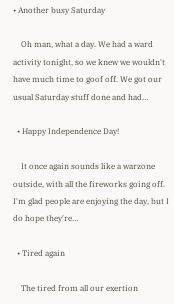• Another busy Saturday

    Oh man, what a day. We had a ward activity tonight, so we knew we wouldn't have much time to goof off. We got our usual Saturday stuff done and had…

  • Happy Independence Day!

    It once again sounds like a warzone outside, with all the fireworks going off. I'm glad people are enjoying the day, but I do hope they're…

  • Tired again

    The tired from all our exertion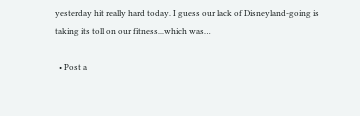yesterday hit really hard today. I guess our lack of Disneyland-going is taking its toll on our fitness...which was…

  • Post a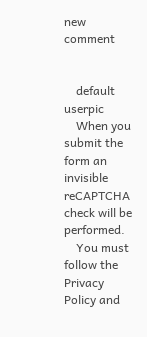new comment


    default userpic
    When you submit the form an invisible reCAPTCHA check will be performed.
    You must follow the Privacy Policy and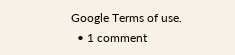Google Terms of use.
  • 1 comment